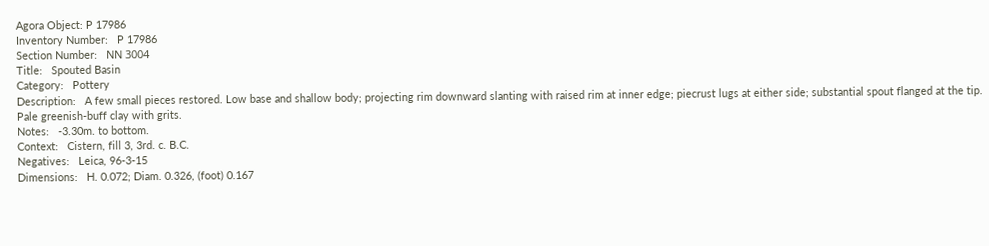Agora Object: P 17986
Inventory Number:   P 17986
Section Number:   ΝΝ 3004
Title:   Spouted Basin
Category:   Pottery
Description:   A few small pieces restored. Low base and shallow body; projecting rim downward slanting with raised rim at inner edge; piecrust lugs at either side; substantial spout flanged at the tip.
Pale greenish-buff clay with grits.
Notes:   -3.30m. to bottom.
Context:   Cistern, fill 3, 3rd. c. B.C.
Negatives:   Leica, 96-3-15
Dimensions:   H. 0.072; Diam. 0.326, (foot) 0.167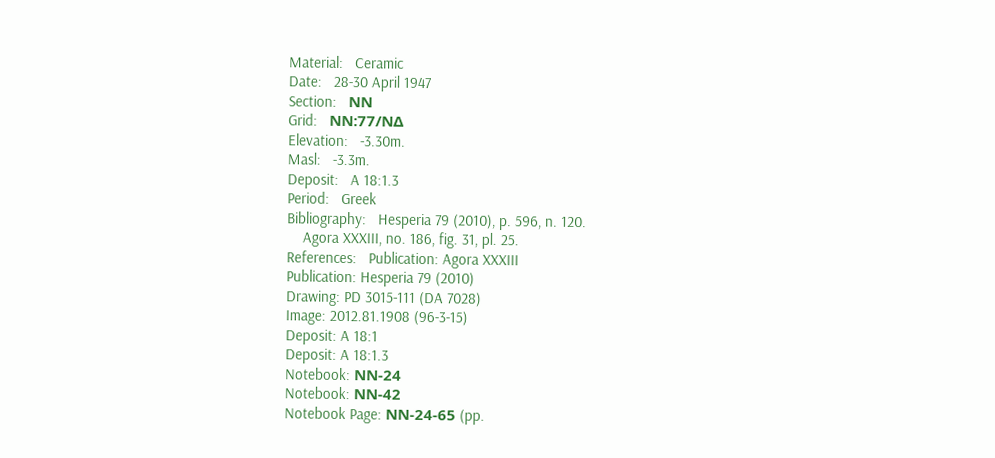Material:   Ceramic
Date:   28-30 April 1947
Section:   ΝΝ
Grid:   ΝΝ:77/ΝΔ
Elevation:   -3.30m.
Masl:   -3.3m.
Deposit:   A 18:1.3
Period:   Greek
Bibliography:   Hesperia 79 (2010), p. 596, n. 120.
    Agora XXXIII, no. 186, fig. 31, pl. 25.
References:   Publication: Agora XXXIII
Publication: Hesperia 79 (2010)
Drawing: PD 3015-111 (DA 7028)
Image: 2012.81.1908 (96-3-15)
Deposit: A 18:1
Deposit: A 18:1.3
Notebook: ΝΝ-24
Notebook: ΝΝ-42
Notebook Page: ΝΝ-24-65 (pp.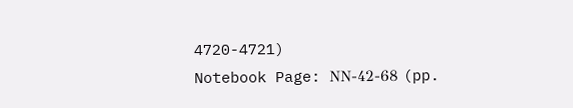4720-4721)
Notebook Page: ΝΝ-42-68 (pp.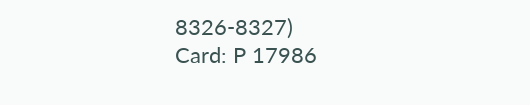8326-8327)
Card: P 17986